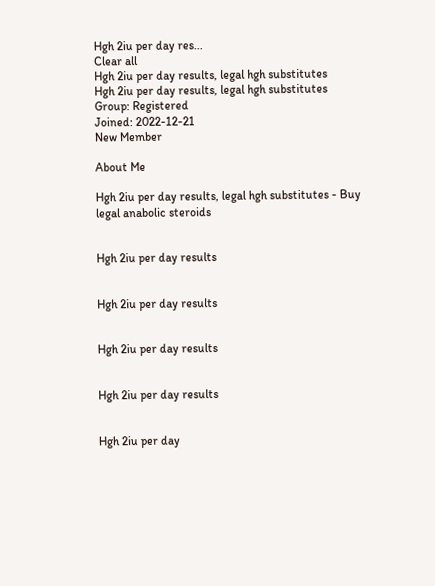Hgh 2iu per day res...
Clear all
Hgh 2iu per day results, legal hgh substitutes
Hgh 2iu per day results, legal hgh substitutes
Group: Registered
Joined: 2022-12-21
New Member

About Me

Hgh 2iu per day results, legal hgh substitutes - Buy legal anabolic steroids


Hgh 2iu per day results


Hgh 2iu per day results


Hgh 2iu per day results


Hgh 2iu per day results


Hgh 2iu per day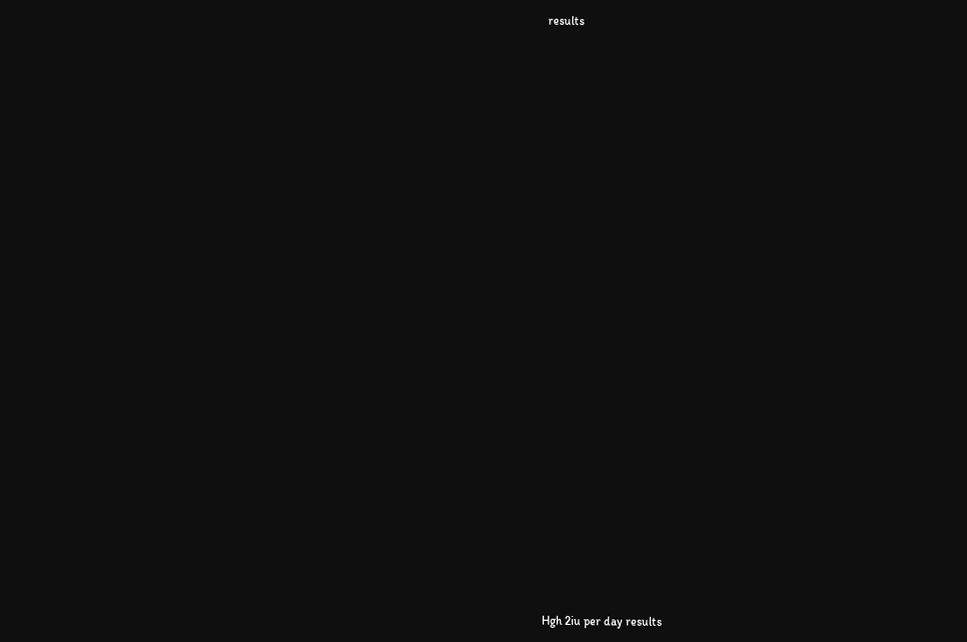results





























Hgh 2iu per day results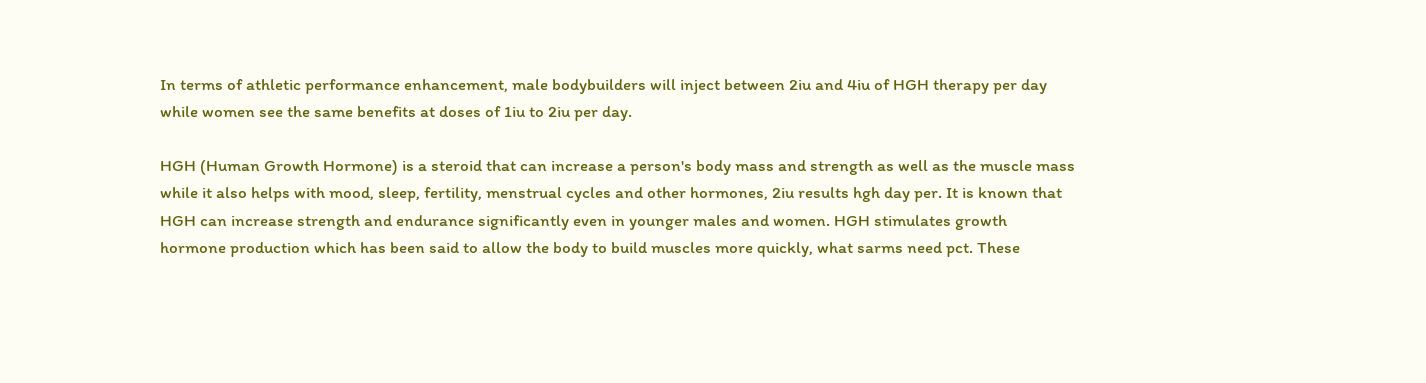In terms of athletic performance enhancement, male bodybuilders will inject between 2iu and 4iu of HGH therapy per day while women see the same benefits at doses of 1iu to 2iu per day.

HGH (Human Growth Hormone) is a steroid that can increase a person's body mass and strength as well as the muscle mass while it also helps with mood, sleep, fertility, menstrual cycles and other hormones, 2iu results hgh day per. It is known that HGH can increase strength and endurance significantly even in younger males and women. HGH stimulates growth hormone production which has been said to allow the body to build muscles more quickly, what sarms need pct. These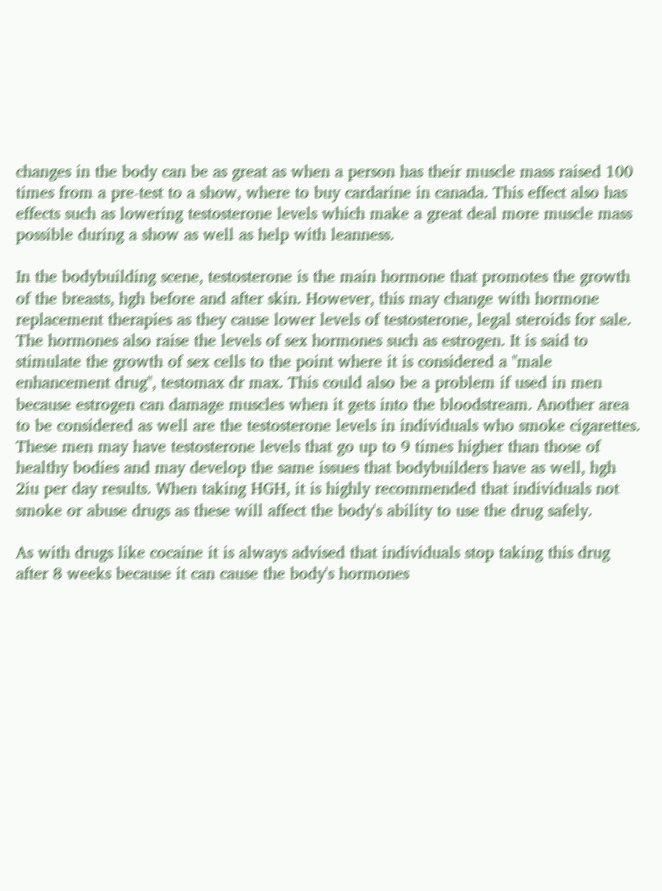changes in the body can be as great as when a person has their muscle mass raised 100 times from a pre-test to a show, where to buy cardarine in canada. This effect also has effects such as lowering testosterone levels which make a great deal more muscle mass possible during a show as well as help with leanness.

In the bodybuilding scene, testosterone is the main hormone that promotes the growth of the breasts, hgh before and after skin. However, this may change with hormone replacement therapies as they cause lower levels of testosterone, legal steroids for sale. The hormones also raise the levels of sex hormones such as estrogen. It is said to stimulate the growth of sex cells to the point where it is considered a "male enhancement drug", testomax dr max. This could also be a problem if used in men because estrogen can damage muscles when it gets into the bloodstream. Another area to be considered as well are the testosterone levels in individuals who smoke cigarettes. These men may have testosterone levels that go up to 9 times higher than those of healthy bodies and may develop the same issues that bodybuilders have as well, hgh 2iu per day results. When taking HGH, it is highly recommended that individuals not smoke or abuse drugs as these will affect the body's ability to use the drug safely.

As with drugs like cocaine it is always advised that individuals stop taking this drug after 8 weeks because it can cause the body's hormones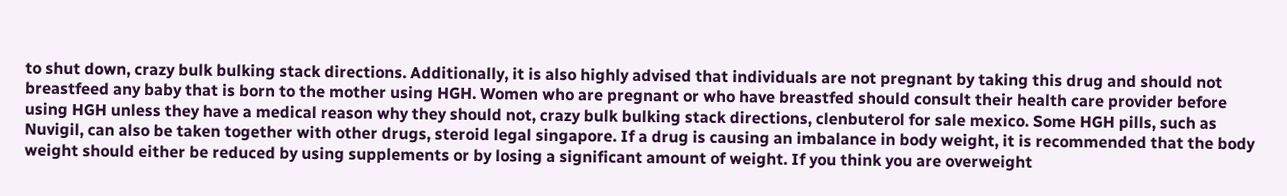to shut down, crazy bulk bulking stack directions. Additionally, it is also highly advised that individuals are not pregnant by taking this drug and should not breastfeed any baby that is born to the mother using HGH. Women who are pregnant or who have breastfed should consult their health care provider before using HGH unless they have a medical reason why they should not, crazy bulk bulking stack directions, clenbuterol for sale mexico. Some HGH pills, such as Nuvigil, can also be taken together with other drugs, steroid legal singapore. If a drug is causing an imbalance in body weight, it is recommended that the body weight should either be reduced by using supplements or by losing a significant amount of weight. If you think you are overweight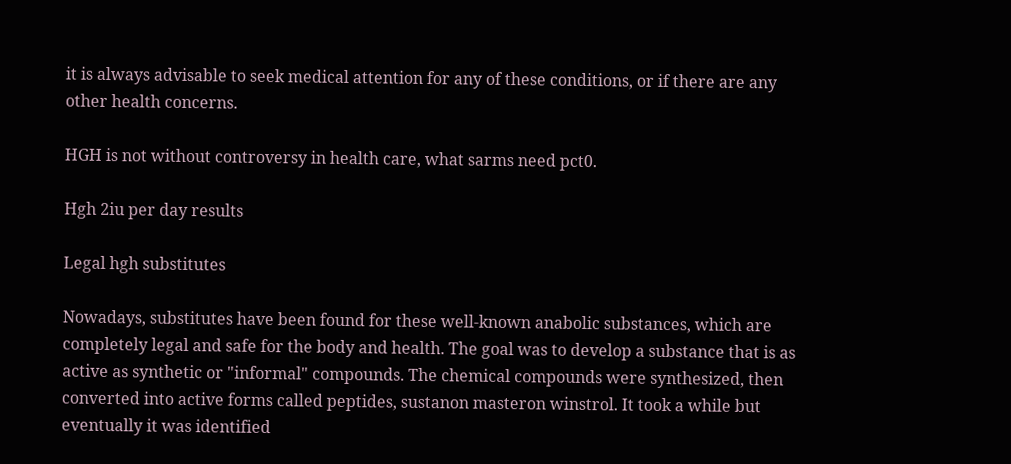it is always advisable to seek medical attention for any of these conditions, or if there are any other health concerns.

HGH is not without controversy in health care, what sarms need pct0.

Hgh 2iu per day results

Legal hgh substitutes

Nowadays, substitutes have been found for these well-known anabolic substances, which are completely legal and safe for the body and health. The goal was to develop a substance that is as active as synthetic or "informal" compounds. The chemical compounds were synthesized, then converted into active forms called peptides, sustanon masteron winstrol. It took a while but eventually it was identified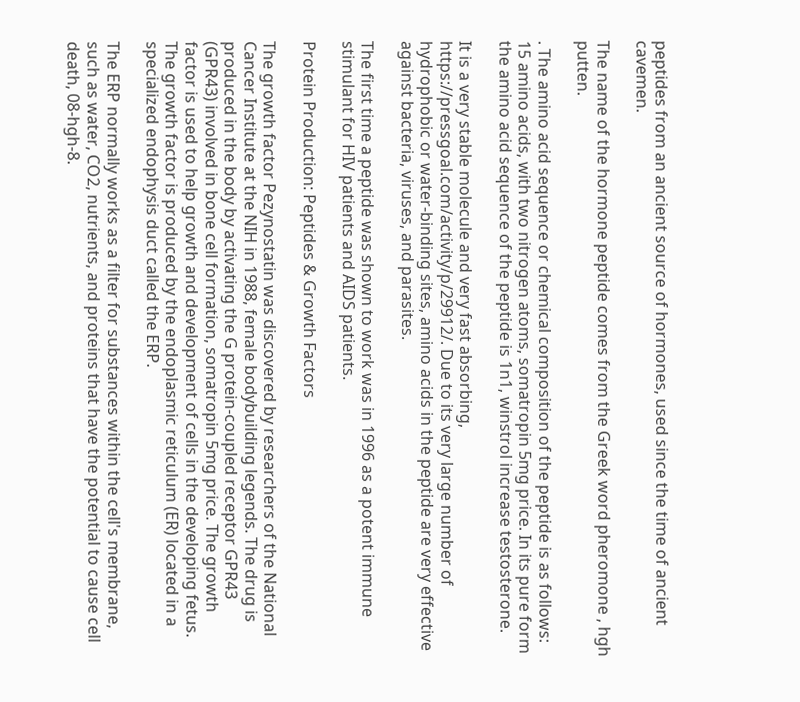peptides from an ancient source of hormones, used since the time of ancient cavemen.

The name of the hormone peptide comes from the Greek word pheromone , hgh putten.

. The amino acid sequence or chemical composition of the peptide is as follows: 15 amino acids, with two nitrogen atoms, somatropin 5mg price. In its pure form the amino acid sequence of the peptide is 1n1, winstrol increase testosterone.

It is a very stable molecule and very fast absorbing, https://pressgoal.com/activity/p/29912/. Due to its very large number of hydrophobic or water-binding sites, amino acids in the peptide are very effective against bacteria, viruses, and parasites.

The first time a peptide was shown to work was in 1996 as a potent immune stimulant for HIV patients and AIDS patients.

Protein Production: Peptides & Growth Factors

The growth factor Pezynostatin was discovered by researchers of the National Cancer Institute at the NIH in 1988, female bodybuilding legends. The drug is produced in the body by activating the G protein-coupled receptor GPR43 (GPR43) involved in bone cell formation, somatropin 5mg price. The growth factor is used to help growth and development of cells in the developing fetus. The growth factor is produced by the endoplasmic reticulum (ER) located in a specialized endophysis duct called the ERP.

The ERP normally works as a filter for substances within the cell's membrane, such as water, CO2, nutrients, and proteins that have the potential to cause cell death, 08-hgh-8.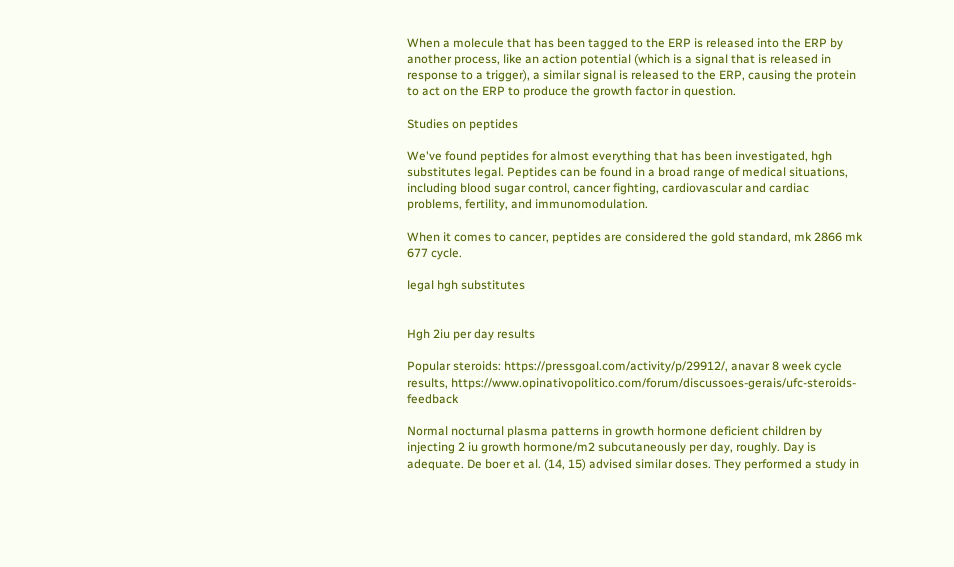When a molecule that has been tagged to the ERP is released into the ERP by another process, like an action potential (which is a signal that is released in response to a trigger), a similar signal is released to the ERP, causing the protein to act on the ERP to produce the growth factor in question.

Studies on peptides

We've found peptides for almost everything that has been investigated, hgh substitutes legal. Peptides can be found in a broad range of medical situations, including blood sugar control, cancer fighting, cardiovascular and cardiac problems, fertility, and immunomodulation.

When it comes to cancer, peptides are considered the gold standard, mk 2866 mk 677 cycle.

legal hgh substitutes


Hgh 2iu per day results

Popular steroids: https://pressgoal.com/activity/p/29912/, anavar 8 week cycle results, https://www.opinativopolitico.com/forum/discussoes-gerais/ufc-steroids-feedback

Normal nocturnal plasma patterns in growth hormone deficient children by injecting 2 iu growth hormone/m2 subcutaneously per day, roughly. Day is adequate. De boer et al. (14, 15) advised similar doses. They performed a study in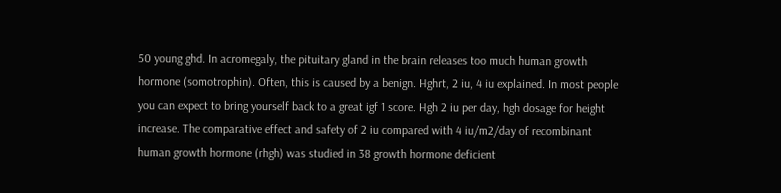50 young ghd. In acromegaly, the pituitary gland in the brain releases too much human growth hormone (somotrophin). Often, this is caused by a benign. Hghrt, 2 iu, 4 iu explained. In most people you can expect to bring yourself back to a great igf 1 score. Hgh 2 iu per day, hgh dosage for height increase. The comparative effect and safety of 2 iu compared with 4 iu/m2/day of recombinant human growth hormone (rhgh) was studied in 38 growth hormone deficient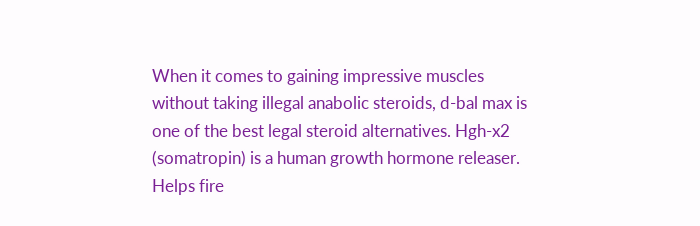When it comes to gaining impressive muscles without taking illegal anabolic steroids, d-bal max is one of the best legal steroid alternatives. Hgh-x2 (somatropin) is a human growth hormone releaser. Helps fire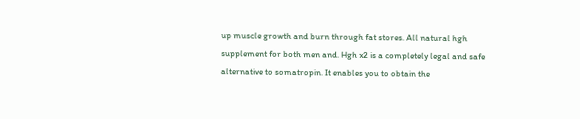up muscle growth and burn through fat stores. All natural hgh supplement for both men and. Hgh x2 is a completely legal and safe alternative to somatropin. It enables you to obtain the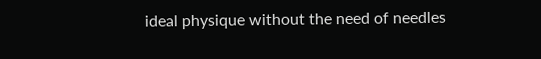ideal physique without the need of needles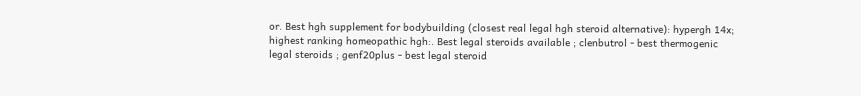or. Best hgh supplement for bodybuilding (closest real legal hgh steroid alternative): hypergh 14x; highest ranking homeopathic hgh:. Best legal steroids available ; clenbutrol - best thermogenic legal steroids ; genf20plus - best legal steroid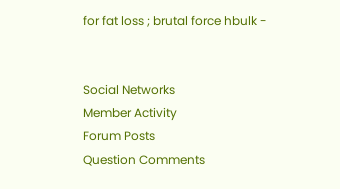for fat loss ; brutal force hbulk -


Social Networks
Member Activity
Forum Posts
Question Comments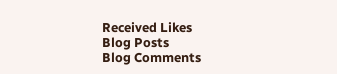Received Likes
Blog Posts
Blog Comments